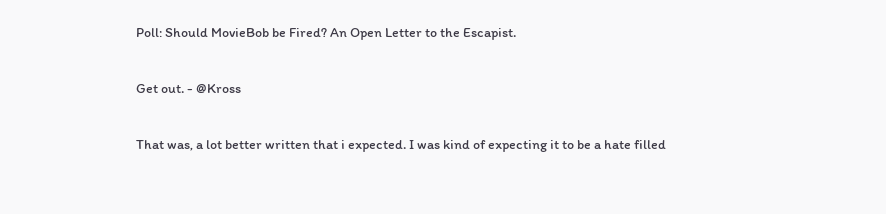Poll: Should MovieBob be Fired? An Open Letter to the Escapist.

Get out. - @Kross

That was, a lot better written that i expected. I was kind of expecting it to be a hate filled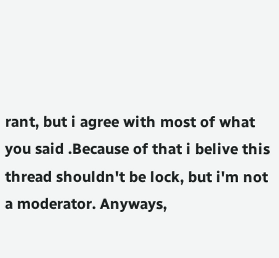rant, but i agree with most of what you said .Because of that i belive this thread shouldn't be lock, but i'm not a moderator. Anyways,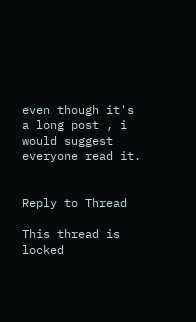even though it's a long post , i would suggest everyone read it.


Reply to Thread

This thread is locked